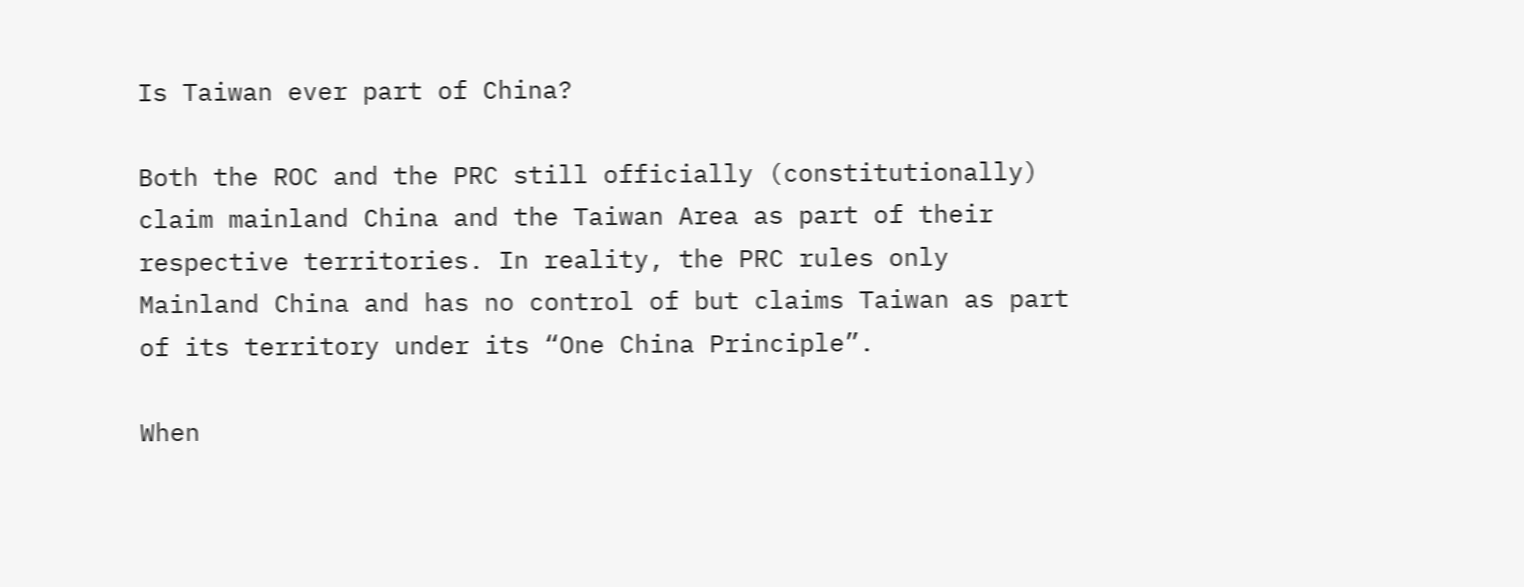Is Taiwan ever part of China?

Both the ROC and the PRC still officially (constitutionally) claim mainland China and the Taiwan Area as part of their respective territories. In reality, the PRC rules only Mainland China and has no control of but claims Taiwan as part of its territory under its “One China Principle”.

When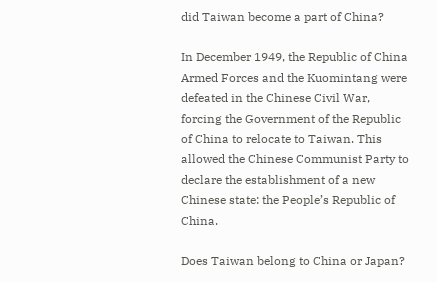did Taiwan become a part of China?

In December 1949, the Republic of China Armed Forces and the Kuomintang were defeated in the Chinese Civil War, forcing the Government of the Republic of China to relocate to Taiwan. This allowed the Chinese Communist Party to declare the establishment of a new Chinese state: the People’s Republic of China.

Does Taiwan belong to China or Japan?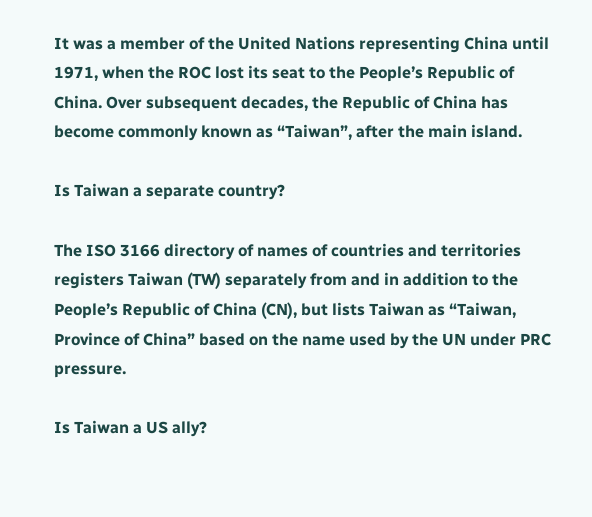It was a member of the United Nations representing China until 1971, when the ROC lost its seat to the People’s Republic of China. Over subsequent decades, the Republic of China has become commonly known as “Taiwan”, after the main island.

Is Taiwan a separate country?

The ISO 3166 directory of names of countries and territories registers Taiwan (TW) separately from and in addition to the People’s Republic of China (CN), but lists Taiwan as “Taiwan, Province of China” based on the name used by the UN under PRC pressure.

Is Taiwan a US ally?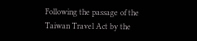Following the passage of the Taiwan Travel Act by the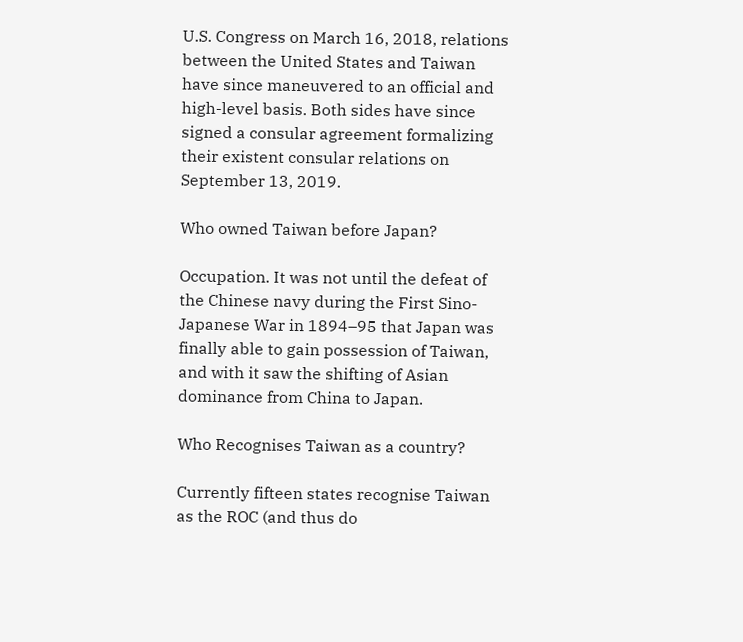U.S. Congress on March 16, 2018, relations between the United States and Taiwan have since maneuvered to an official and high-level basis. Both sides have since signed a consular agreement formalizing their existent consular relations on September 13, 2019.

Who owned Taiwan before Japan?

Occupation. It was not until the defeat of the Chinese navy during the First Sino-Japanese War in 1894–95 that Japan was finally able to gain possession of Taiwan, and with it saw the shifting of Asian dominance from China to Japan.

Who Recognises Taiwan as a country?

Currently fifteen states recognise Taiwan as the ROC (and thus do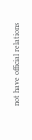not have official relations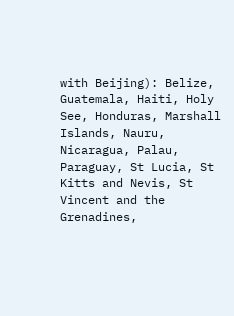with Beijing): Belize, Guatemala, Haiti, Holy See, Honduras, Marshall Islands, Nauru, Nicaragua, Palau, Paraguay, St Lucia, St Kitts and Nevis, St Vincent and the Grenadines,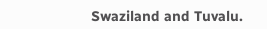Swaziland and Tuvalu.